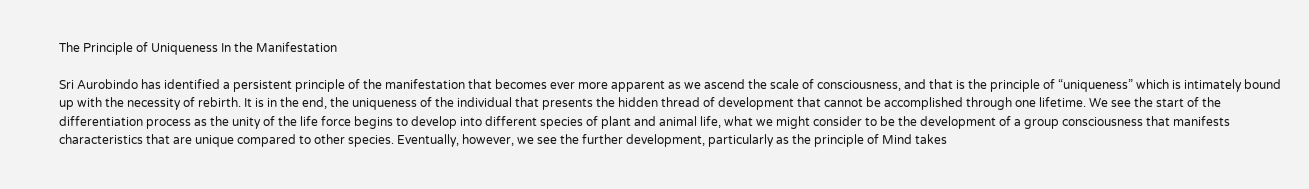The Principle of Uniqueness In the Manifestation

Sri Aurobindo has identified a persistent principle of the manifestation that becomes ever more apparent as we ascend the scale of consciousness, and that is the principle of “uniqueness” which is intimately bound up with the necessity of rebirth. It is in the end, the uniqueness of the individual that presents the hidden thread of development that cannot be accomplished through one lifetime. We see the start of the differentiation process as the unity of the life force begins to develop into different species of plant and animal life, what we might consider to be the development of a group consciousness that manifests characteristics that are unique compared to other species. Eventually, however, we see the further development, particularly as the principle of Mind takes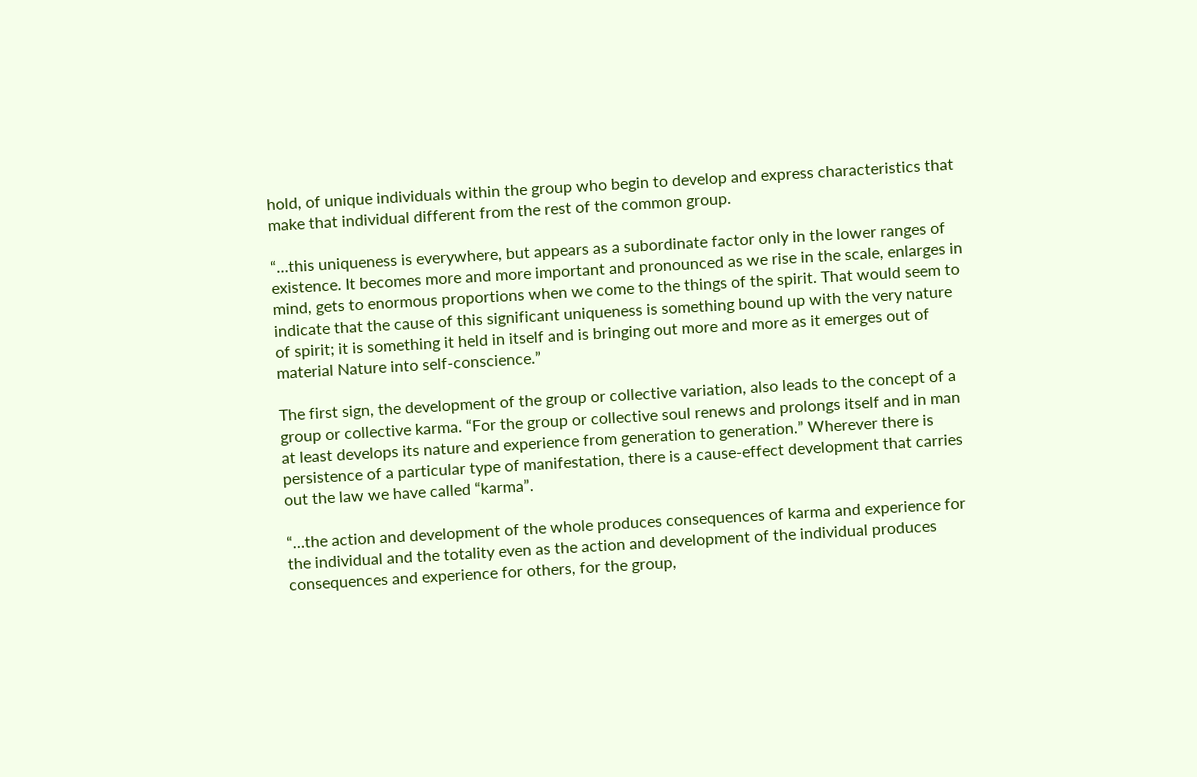hold, of unique individuals within the group who begin to develop and express characteristics that make that individual different from the rest of the common group.

“…this uniqueness is everywhere, but appears as a subordinate factor only in the lower ranges of existence. It becomes more and more important and pronounced as we rise in the scale, enlarges in mind, gets to enormous proportions when we come to the things of the spirit. That would seem to indicate that the cause of this significant uniqueness is something bound up with the very nature of spirit; it is something it held in itself and is bringing out more and more as it emerges out of material Nature into self-conscience.”

The first sign, the development of the group or collective variation, also leads to the concept of a group or collective karma. “For the group or collective soul renews and prolongs itself and in man at least develops its nature and experience from generation to generation.” Wherever there is persistence of a particular type of manifestation, there is a cause-effect development that carries out the law we have called “karma”.

“…the action and development of the whole produces consequences of karma and experience for the individual and the totality even as the action and development of the individual produces consequences and experience for others, for the group,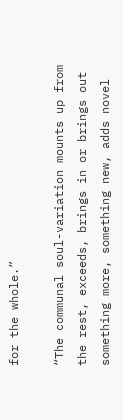for the whole.”

“The communal soul-variation mounts up from the rest, exceeds, brings in or brings out something more, something new, adds novel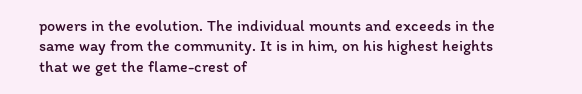powers in the evolution. The individual mounts and exceeds in the same way from the community. It is in him, on his highest heights that we get the flame-crest of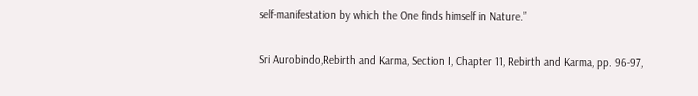self-manifestation by which the One finds himself in Nature.”

Sri Aurobindo,Rebirth and Karma, Section I, Chapter 11, Rebirth and Karma, pp. 96-97,